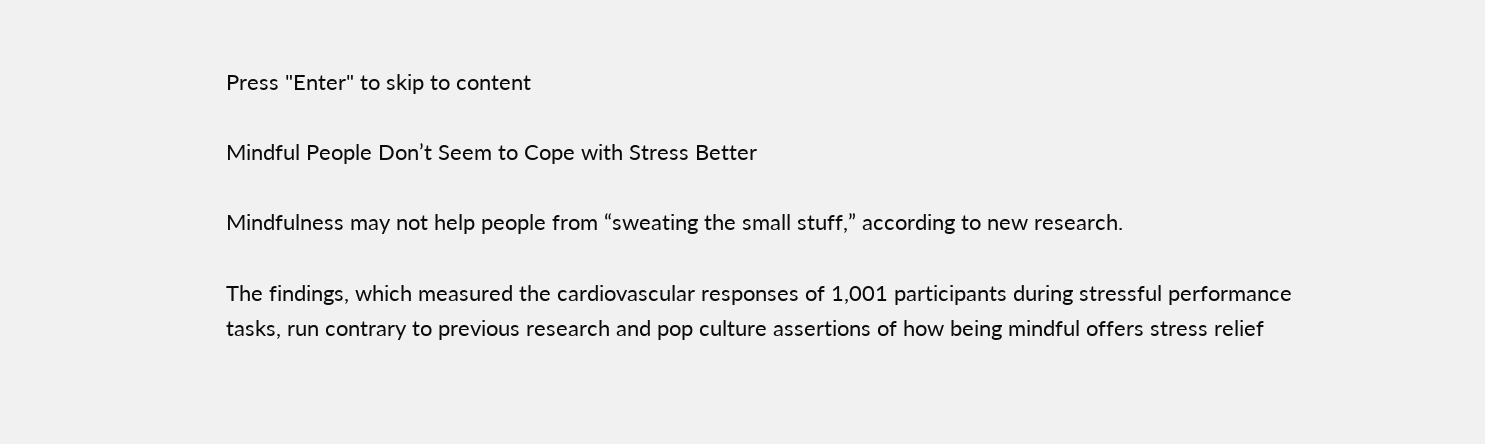Press "Enter" to skip to content

Mindful People Don’t Seem to Cope with Stress Better

Mindfulness may not help people from “sweating the small stuff,” according to new research.

The findings, which measured the cardiovascular responses of 1,001 participants during stressful performance tasks, run contrary to previous research and pop culture assertions of how being mindful offers stress relief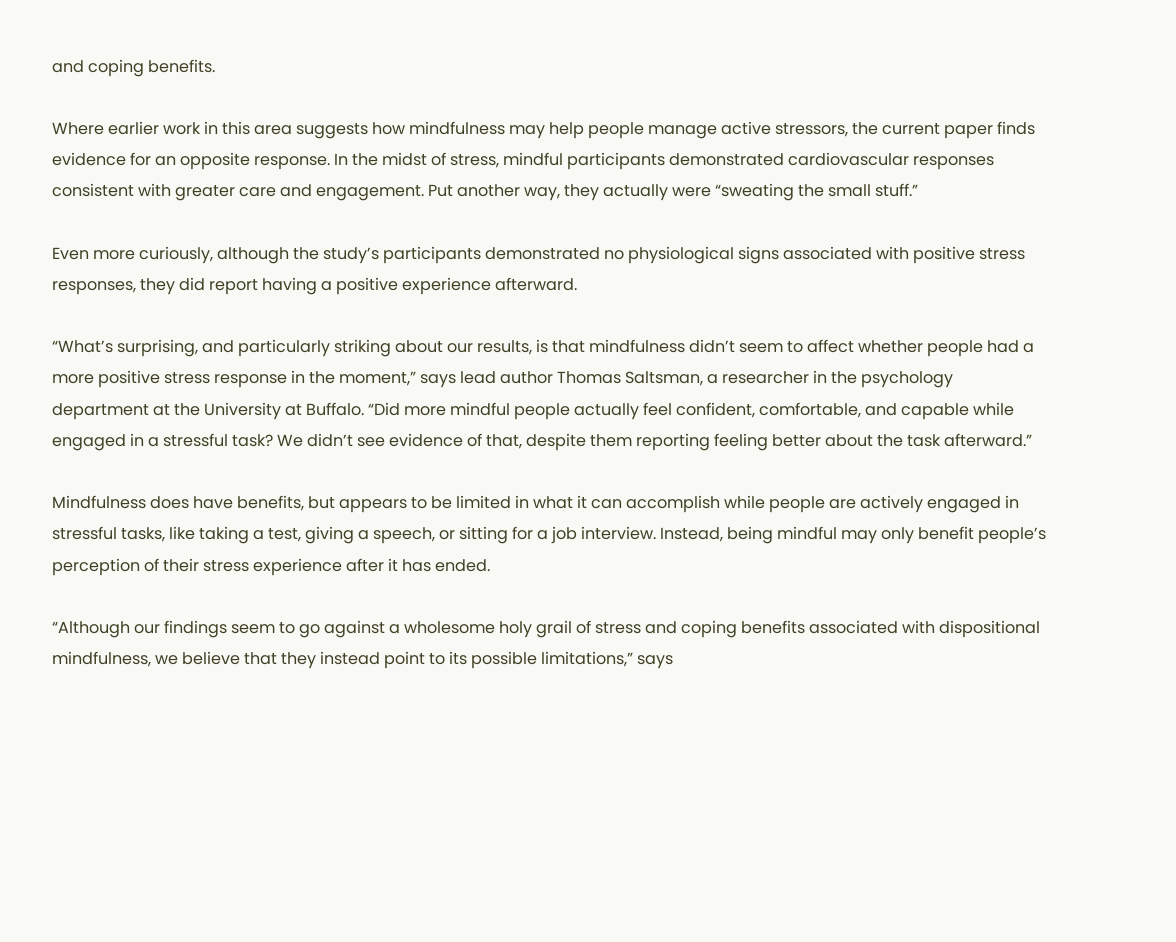and coping benefits.

Where earlier work in this area suggests how mindfulness may help people manage active stressors, the current paper finds evidence for an opposite response. In the midst of stress, mindful participants demonstrated cardiovascular responses consistent with greater care and engagement. Put another way, they actually were “sweating the small stuff.”

Even more curiously, although the study’s participants demonstrated no physiological signs associated with positive stress responses, they did report having a positive experience afterward.

“What’s surprising, and particularly striking about our results, is that mindfulness didn’t seem to affect whether people had a more positive stress response in the moment,” says lead author Thomas Saltsman, a researcher in the psychology department at the University at Buffalo. “Did more mindful people actually feel confident, comfortable, and capable while engaged in a stressful task? We didn’t see evidence of that, despite them reporting feeling better about the task afterward.”

Mindfulness does have benefits, but appears to be limited in what it can accomplish while people are actively engaged in stressful tasks, like taking a test, giving a speech, or sitting for a job interview. Instead, being mindful may only benefit people’s perception of their stress experience after it has ended.

“Although our findings seem to go against a wholesome holy grail of stress and coping benefits associated with dispositional mindfulness, we believe that they instead point to its possible limitations,” says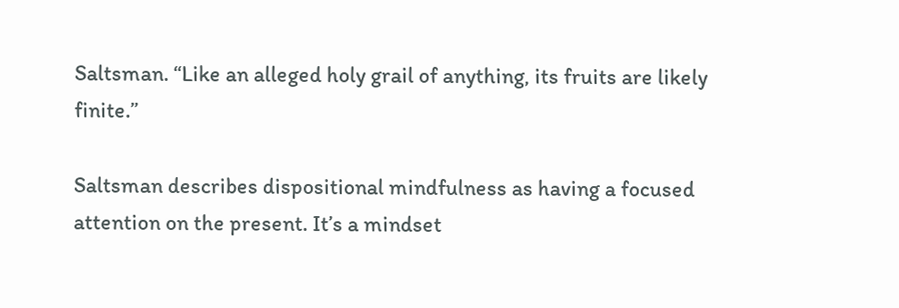Saltsman. “Like an alleged holy grail of anything, its fruits are likely finite.”

Saltsman describes dispositional mindfulness as having a focused attention on the present. It’s a mindset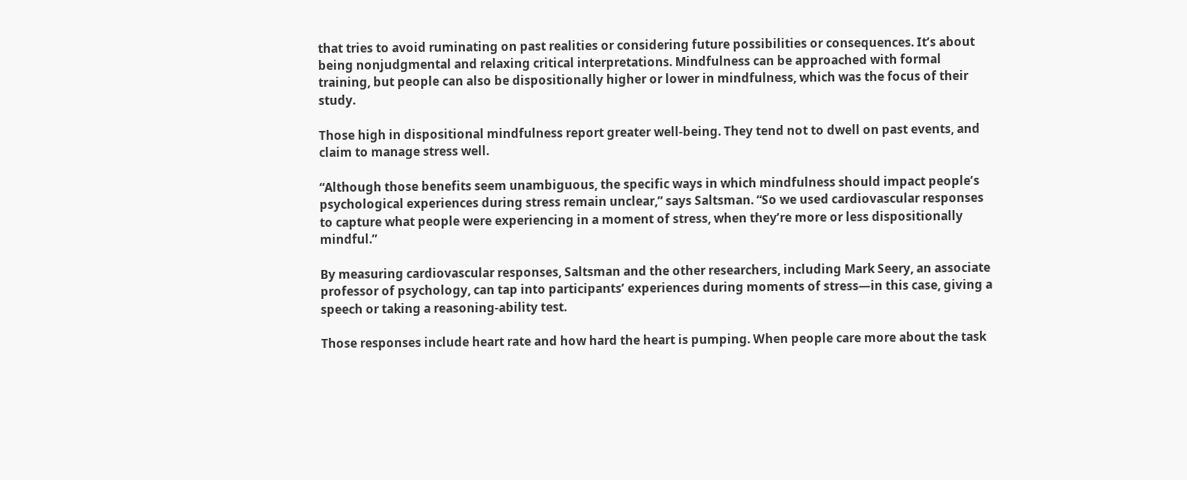that tries to avoid ruminating on past realities or considering future possibilities or consequences. It’s about being nonjudgmental and relaxing critical interpretations. Mindfulness can be approached with formal training, but people can also be dispositionally higher or lower in mindfulness, which was the focus of their study.

Those high in dispositional mindfulness report greater well-being. They tend not to dwell on past events, and claim to manage stress well.

“Although those benefits seem unambiguous, the specific ways in which mindfulness should impact people’s psychological experiences during stress remain unclear,” says Saltsman. “So we used cardiovascular responses to capture what people were experiencing in a moment of stress, when they’re more or less dispositionally mindful.”

By measuring cardiovascular responses, Saltsman and the other researchers, including Mark Seery, an associate professor of psychology, can tap into participants’ experiences during moments of stress—in this case, giving a speech or taking a reasoning-ability test.

Those responses include heart rate and how hard the heart is pumping. When people care more about the task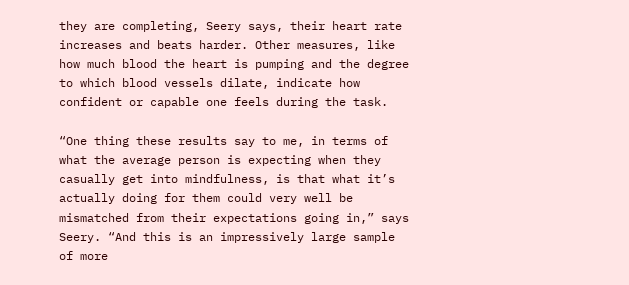they are completing, Seery says, their heart rate increases and beats harder. Other measures, like how much blood the heart is pumping and the degree to which blood vessels dilate, indicate how confident or capable one feels during the task.

“One thing these results say to me, in terms of what the average person is expecting when they casually get into mindfulness, is that what it’s actually doing for them could very well be mismatched from their expectations going in,” says Seery. “And this is an impressively large sample of more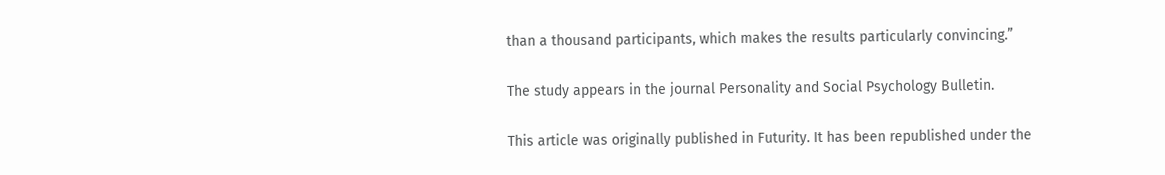than a thousand participants, which makes the results particularly convincing.”

The study appears in the journal Personality and Social Psychology Bulletin.

This article was originally published in Futurity. It has been republished under the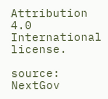Attribution 4.0 International license.

source: NextGov